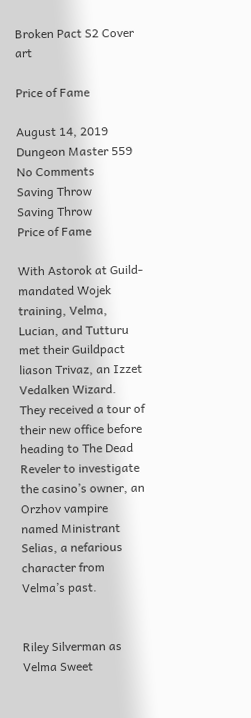Broken Pact S2 Cover art

Price of Fame

August 14, 2019 Dungeon Master 559 No Comments
Saving Throw
Saving Throw
Price of Fame

With Astorok at Guild-mandated Wojek training, Velma, Lucian, and Tutturu met their Guildpact liason Trivaz, an Izzet Vedalken Wizard. They received a tour of their new office before heading to The Dead Reveler to investigate the casino’s owner, an Orzhov vampire named Ministrant Selias, a nefarious character from Velma’s past.


Riley Silverman as Velma Sweet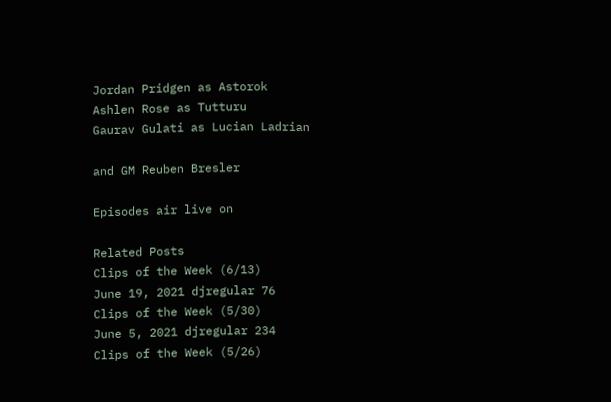Jordan Pridgen as Astorok
Ashlen Rose as Tutturu
Gaurav Gulati as Lucian Ladrian

and GM Reuben Bresler

Episodes air live on

Related Posts
Clips of the Week (6/13)
June 19, 2021 djregular 76
Clips of the Week (5/30)
June 5, 2021 djregular 234
Clips of the Week (5/26)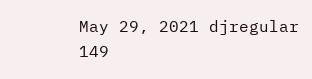May 29, 2021 djregular 149